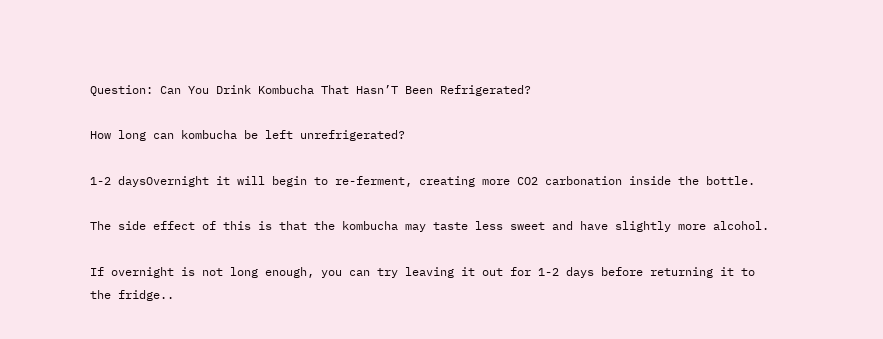Question: Can You Drink Kombucha That Hasn’T Been Refrigerated?

How long can kombucha be left unrefrigerated?

1-2 daysOvernight it will begin to re-ferment, creating more CO2 carbonation inside the bottle.

The side effect of this is that the kombucha may taste less sweet and have slightly more alcohol.

If overnight is not long enough, you can try leaving it out for 1-2 days before returning it to the fridge..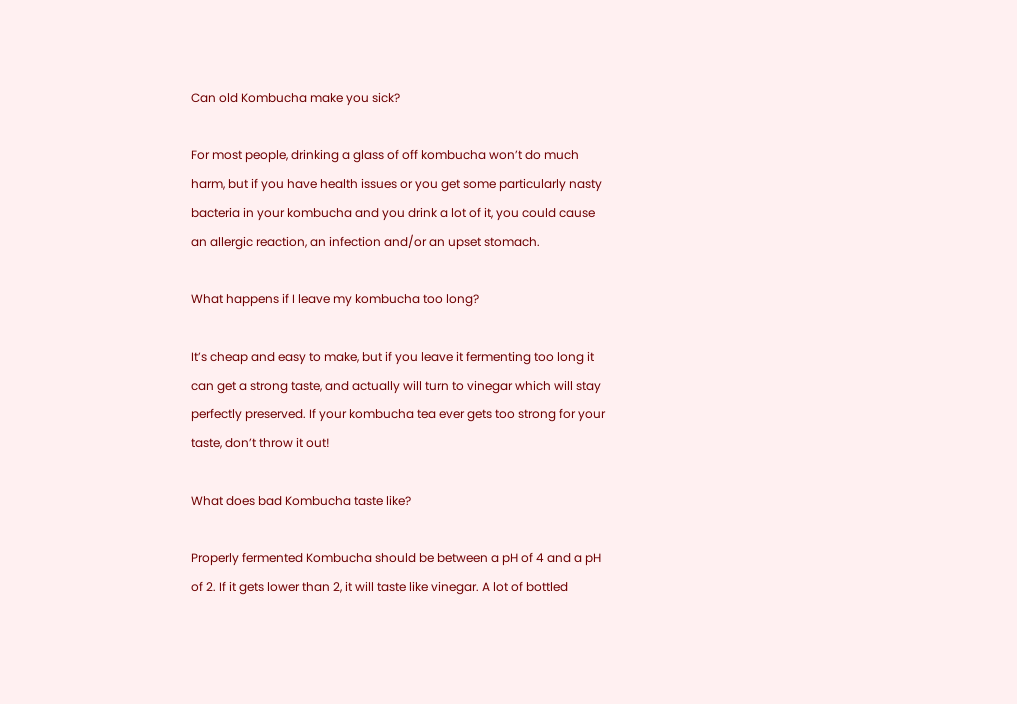Can old Kombucha make you sick?

For most people, drinking a glass of off kombucha won’t do much harm, but if you have health issues or you get some particularly nasty bacteria in your kombucha and you drink a lot of it, you could cause an allergic reaction, an infection and/or an upset stomach.

What happens if I leave my kombucha too long?

It’s cheap and easy to make, but if you leave it fermenting too long it can get a strong taste, and actually will turn to vinegar which will stay perfectly preserved. If your kombucha tea ever gets too strong for your taste, don’t throw it out!

What does bad Kombucha taste like?

Properly fermented Kombucha should be between a pH of 4 and a pH of 2. If it gets lower than 2, it will taste like vinegar. A lot of bottled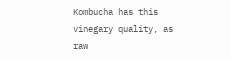Kombucha has this vinegary quality, as raw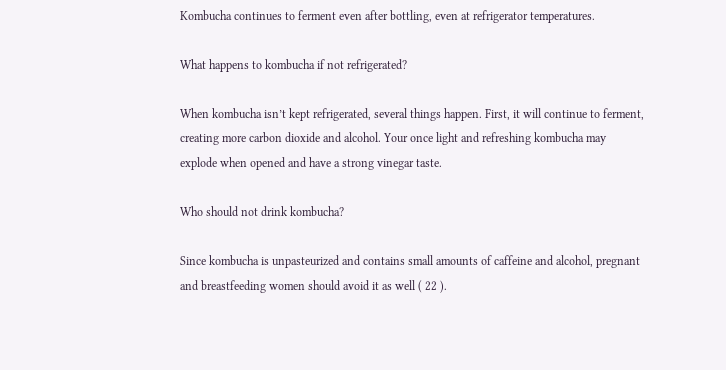Kombucha continues to ferment even after bottling, even at refrigerator temperatures.

What happens to kombucha if not refrigerated?

When kombucha isn’t kept refrigerated, several things happen. First, it will continue to ferment, creating more carbon dioxide and alcohol. Your once light and refreshing kombucha may explode when opened and have a strong vinegar taste.

Who should not drink kombucha?

Since kombucha is unpasteurized and contains small amounts of caffeine and alcohol, pregnant and breastfeeding women should avoid it as well ( 22 ).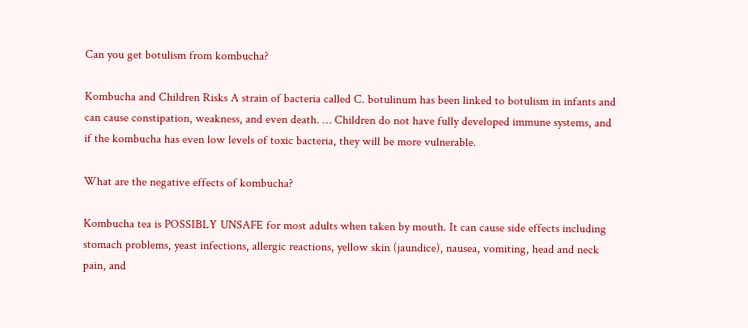Can you get botulism from kombucha?

Kombucha and Children Risks A strain of bacteria called C. botulinum has been linked to botulism in infants and can cause constipation, weakness, and even death. … Children do not have fully developed immune systems, and if the kombucha has even low levels of toxic bacteria, they will be more vulnerable.

What are the negative effects of kombucha?

Kombucha tea is POSSIBLY UNSAFE for most adults when taken by mouth. It can cause side effects including stomach problems, yeast infections, allergic reactions, yellow skin (jaundice), nausea, vomiting, head and neck pain, and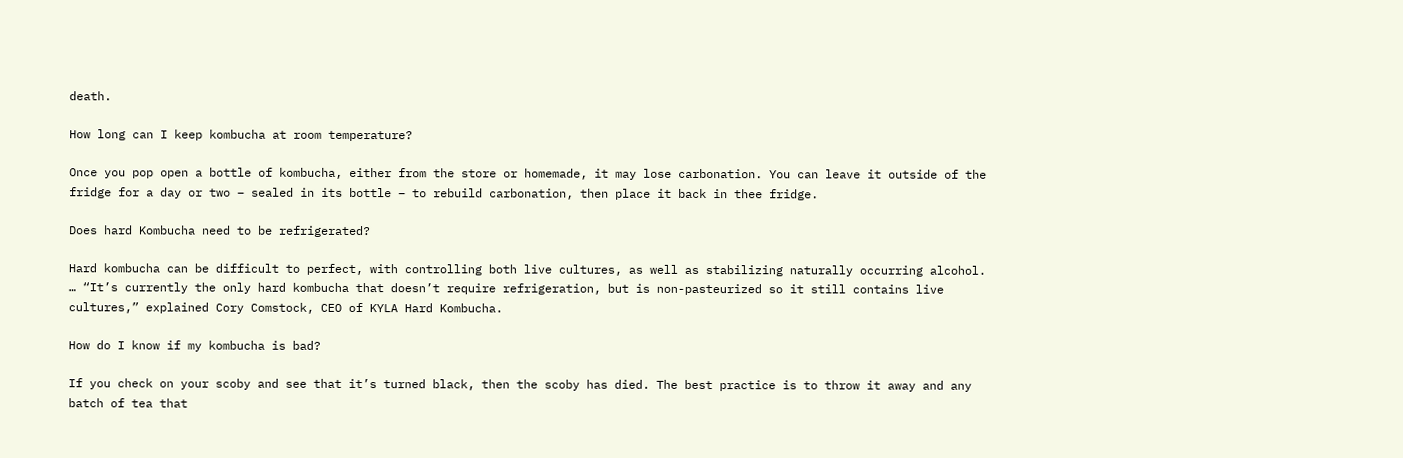death.

How long can I keep kombucha at room temperature?

Once you pop open a bottle of kombucha, either from the store or homemade, it may lose carbonation. You can leave it outside of the fridge for a day or two – sealed in its bottle – to rebuild carbonation, then place it back in thee fridge.

Does hard Kombucha need to be refrigerated?

Hard kombucha can be difficult to perfect, with controlling both live cultures, as well as stabilizing naturally occurring alcohol. … “It’s currently the only hard kombucha that doesn’t require refrigeration, but is non-pasteurized so it still contains live cultures,” explained Cory Comstock, CEO of KYLA Hard Kombucha.

How do I know if my kombucha is bad?

If you check on your scoby and see that it’s turned black, then the scoby has died. The best practice is to throw it away and any batch of tea that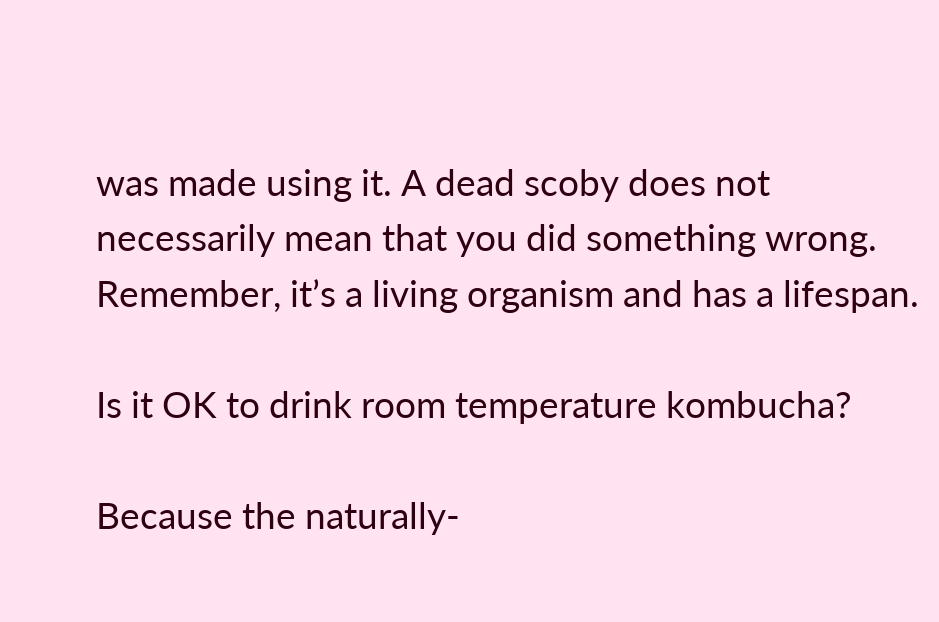was made using it. A dead scoby does not necessarily mean that you did something wrong. Remember, it’s a living organism and has a lifespan.

Is it OK to drink room temperature kombucha?

Because the naturally-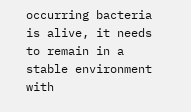occurring bacteria is alive, it needs to remain in a stable environment with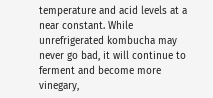temperature and acid levels at a near constant. While unrefrigerated kombucha may never go bad, it will continue to ferment and become more vinegary,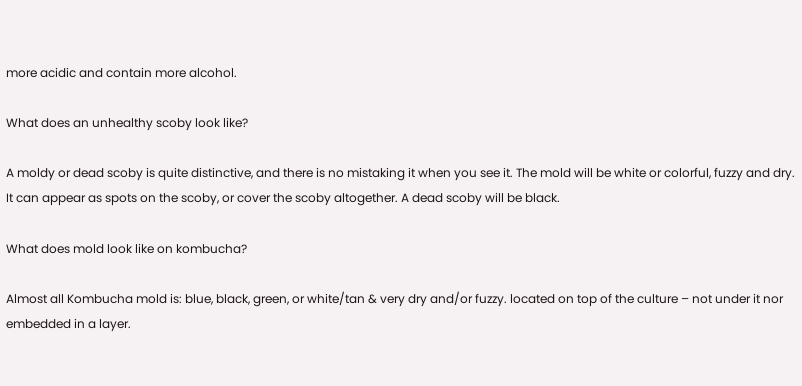more acidic and contain more alcohol.

What does an unhealthy scoby look like?

A moldy or dead scoby is quite distinctive, and there is no mistaking it when you see it. The mold will be white or colorful, fuzzy and dry. It can appear as spots on the scoby, or cover the scoby altogether. A dead scoby will be black.

What does mold look like on kombucha?

Almost all Kombucha mold is: blue, black, green, or white/tan & very dry and/or fuzzy. located on top of the culture – not under it nor embedded in a layer.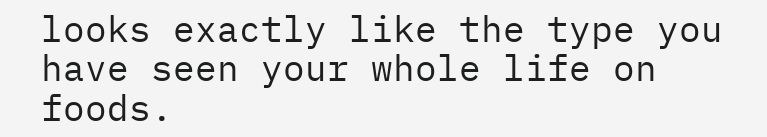looks exactly like the type you have seen your whole life on foods.